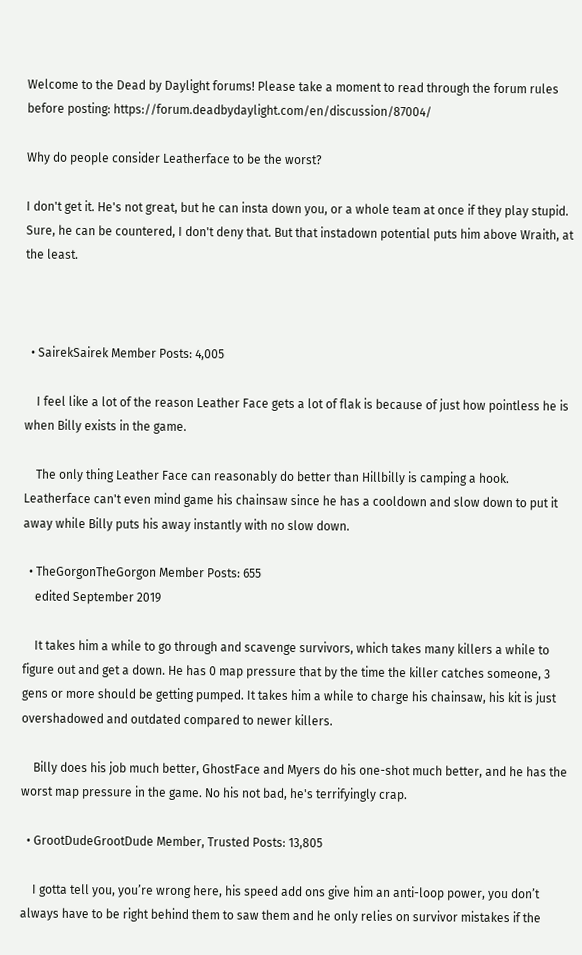Welcome to the Dead by Daylight forums! Please take a moment to read through the forum rules before posting: https://forum.deadbydaylight.com/en/discussion/87004/

Why do people consider Leatherface to be the worst?

I don't get it. He's not great, but he can insta down you, or a whole team at once if they play stupid. Sure, he can be countered, I don't deny that. But that instadown potential puts him above Wraith, at the least.



  • SairekSairek Member Posts: 4,005

    I feel like a lot of the reason Leather Face gets a lot of flak is because of just how pointless he is when Billy exists in the game.

    The only thing Leather Face can reasonably do better than Hillbilly is camping a hook. Leatherface can't even mind game his chainsaw since he has a cooldown and slow down to put it away while Billy puts his away instantly with no slow down.

  • TheGorgonTheGorgon Member Posts: 655
    edited September 2019

    It takes him a while to go through and scavenge survivors, which takes many killers a while to figure out and get a down. He has 0 map pressure that by the time the killer catches someone, 3 gens or more should be getting pumped. It takes him a while to charge his chainsaw, his kit is just overshadowed and outdated compared to newer killers.

    Billy does his job much better, GhostFace and Myers do his one-shot much better, and he has the worst map pressure in the game. No his not bad, he's terrifyingly crap.

  • GrootDudeGrootDude Member, Trusted Posts: 13,805

    I gotta tell you, you’re wrong here, his speed add ons give him an anti-loop power, you don’t always have to be right behind them to saw them and he only relies on survivor mistakes if the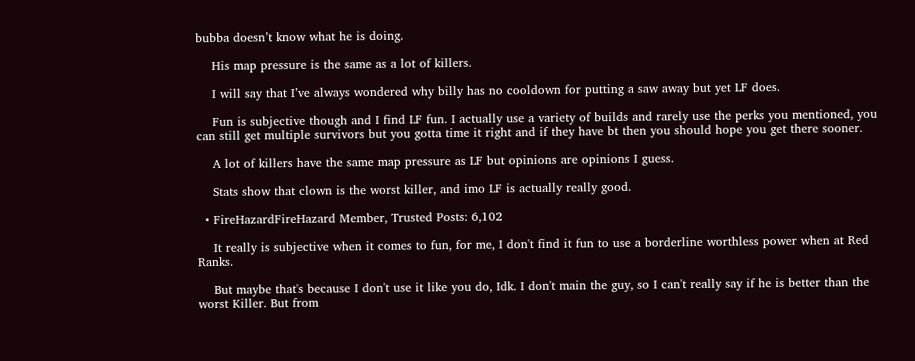bubba doesn’t know what he is doing.

    His map pressure is the same as a lot of killers.

    I will say that I’ve always wondered why billy has no cooldown for putting a saw away but yet LF does.

    Fun is subjective though and I find LF fun. I actually use a variety of builds and rarely use the perks you mentioned, you can still get multiple survivors but you gotta time it right and if they have bt then you should hope you get there sooner.

    A lot of killers have the same map pressure as LF but opinions are opinions I guess.

    Stats show that clown is the worst killer, and imo LF is actually really good.

  • FireHazardFireHazard Member, Trusted Posts: 6,102

    It really is subjective when it comes to fun, for me, I don't find it fun to use a borderline worthless power when at Red Ranks.

    But maybe that's because I don't use it like you do, Idk. I don't main the guy, so I can't really say if he is better than the worst Killer. But from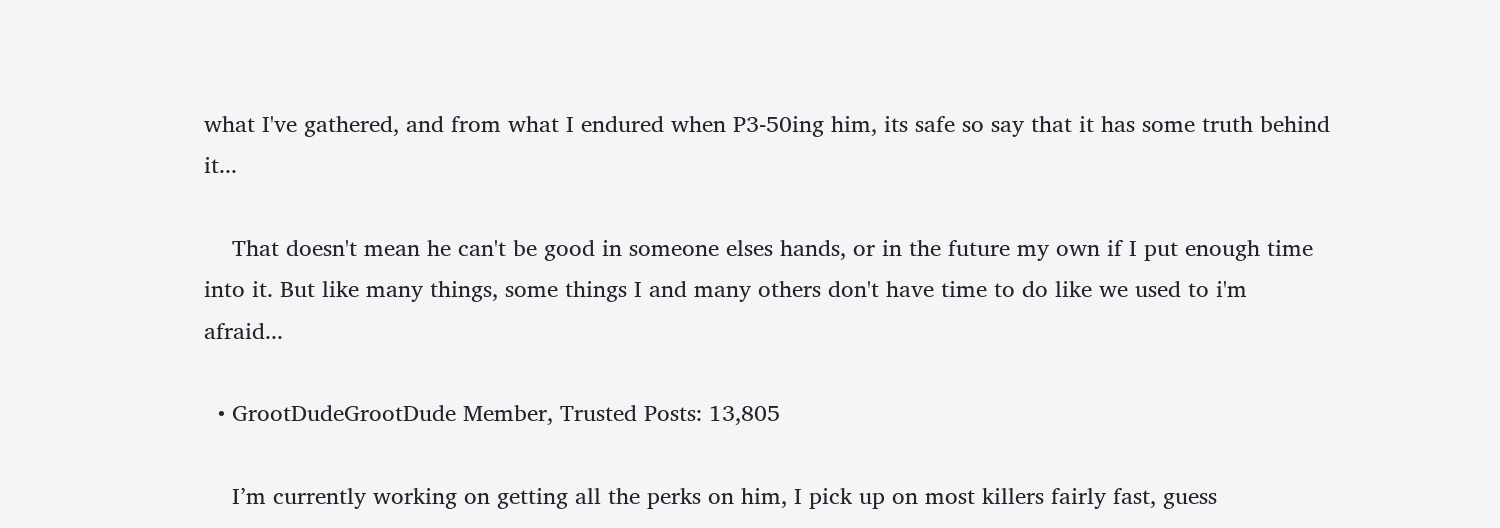what I've gathered, and from what I endured when P3-50ing him, its safe so say that it has some truth behind it...

    That doesn't mean he can't be good in someone elses hands, or in the future my own if I put enough time into it. But like many things, some things I and many others don't have time to do like we used to i'm afraid...

  • GrootDudeGrootDude Member, Trusted Posts: 13,805

    I’m currently working on getting all the perks on him, I pick up on most killers fairly fast, guess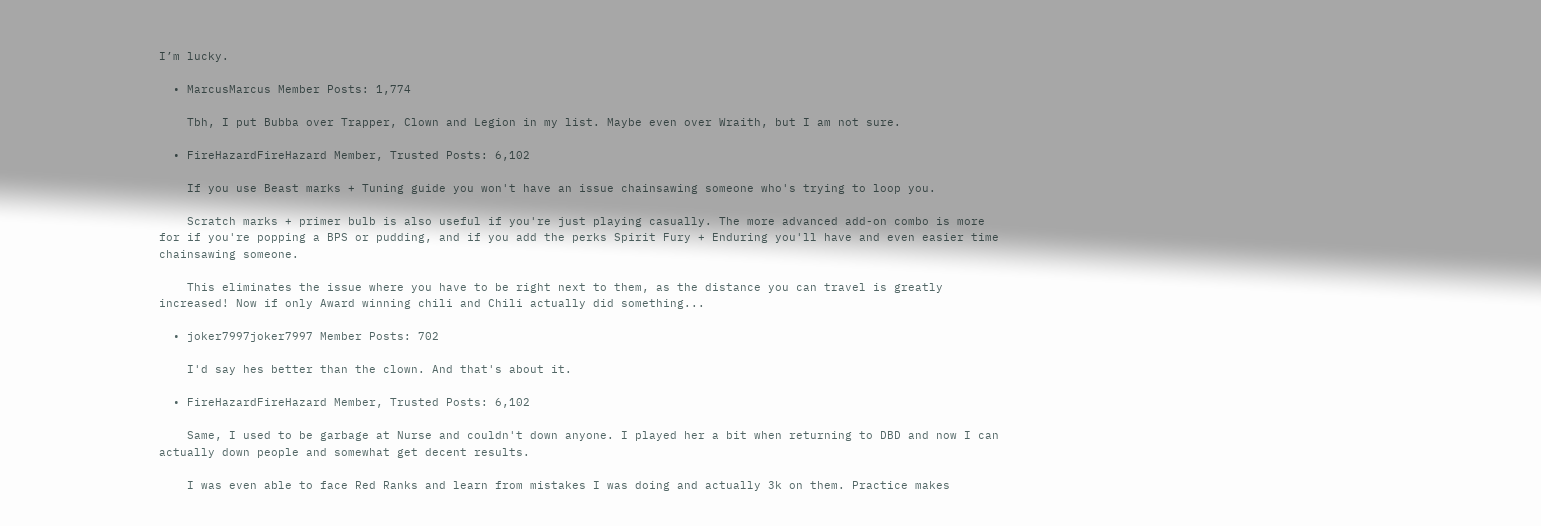I’m lucky.

  • MarcusMarcus Member Posts: 1,774

    Tbh, I put Bubba over Trapper, Clown and Legion in my list. Maybe even over Wraith, but I am not sure.

  • FireHazardFireHazard Member, Trusted Posts: 6,102

    If you use Beast marks + Tuning guide you won't have an issue chainsawing someone who's trying to loop you.

    Scratch marks + primer bulb is also useful if you're just playing casually. The more advanced add-on combo is more for if you're popping a BPS or pudding, and if you add the perks Spirit Fury + Enduring you'll have and even easier time chainsawing someone.

    This eliminates the issue where you have to be right next to them, as the distance you can travel is greatly increased! Now if only Award winning chili and Chili actually did something...

  • joker7997joker7997 Member Posts: 702

    I'd say hes better than the clown. And that's about it.

  • FireHazardFireHazard Member, Trusted Posts: 6,102

    Same, I used to be garbage at Nurse and couldn't down anyone. I played her a bit when returning to DBD and now I can actually down people and somewhat get decent results.

    I was even able to face Red Ranks and learn from mistakes I was doing and actually 3k on them. Practice makes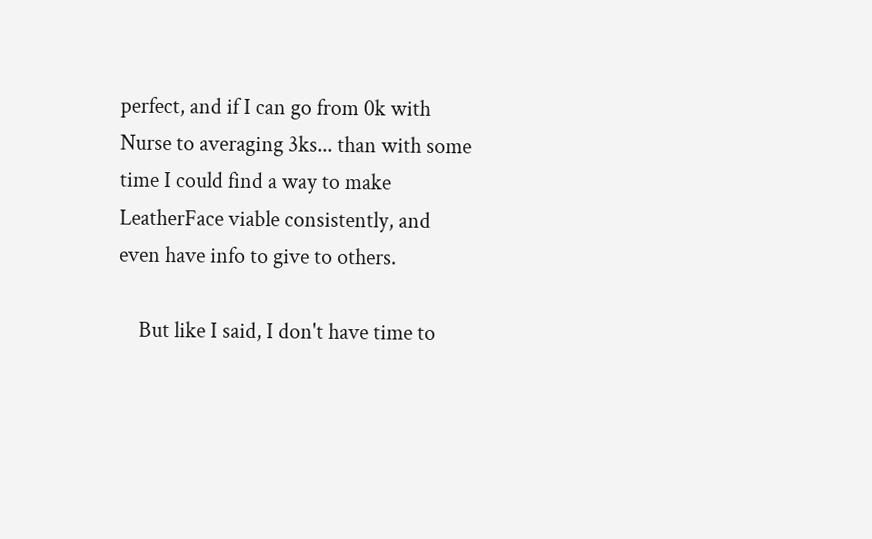perfect, and if I can go from 0k with Nurse to averaging 3ks... than with some time I could find a way to make LeatherFace viable consistently, and even have info to give to others.

    But like I said, I don't have time to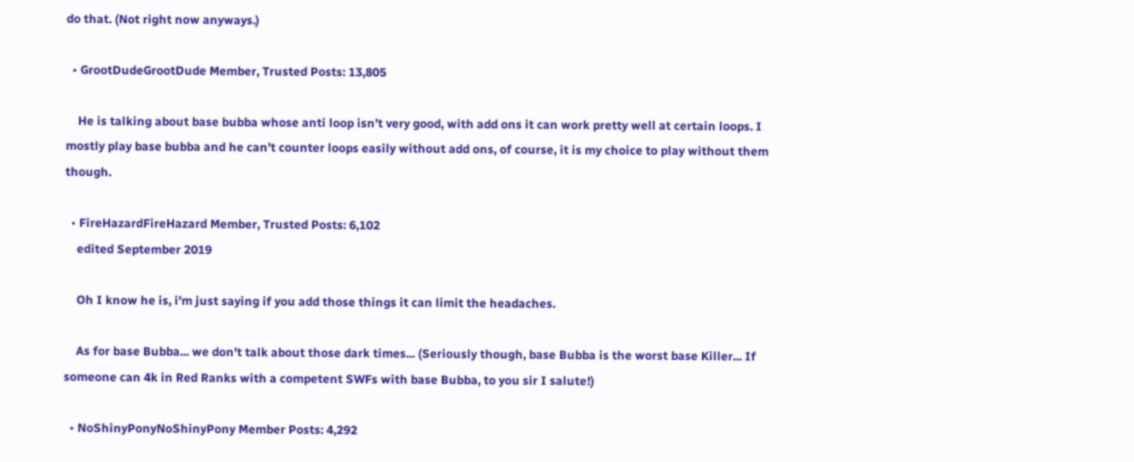do that. (Not right now anyways.)

  • GrootDudeGrootDude Member, Trusted Posts: 13,805

    He is talking about base bubba whose anti loop isn’t very good, with add ons it can work pretty well at certain loops. I mostly play base bubba and he can’t counter loops easily without add ons, of course, it is my choice to play without them though.

  • FireHazardFireHazard Member, Trusted Posts: 6,102
    edited September 2019

    Oh I know he is, i'm just saying if you add those things it can limit the headaches.

    As for base Bubba... we don't talk about those dark times... (Seriously though, base Bubba is the worst base Killer... If someone can 4k in Red Ranks with a competent SWFs with base Bubba, to you sir I salute!)

  • NoShinyPonyNoShinyPony Member Posts: 4,292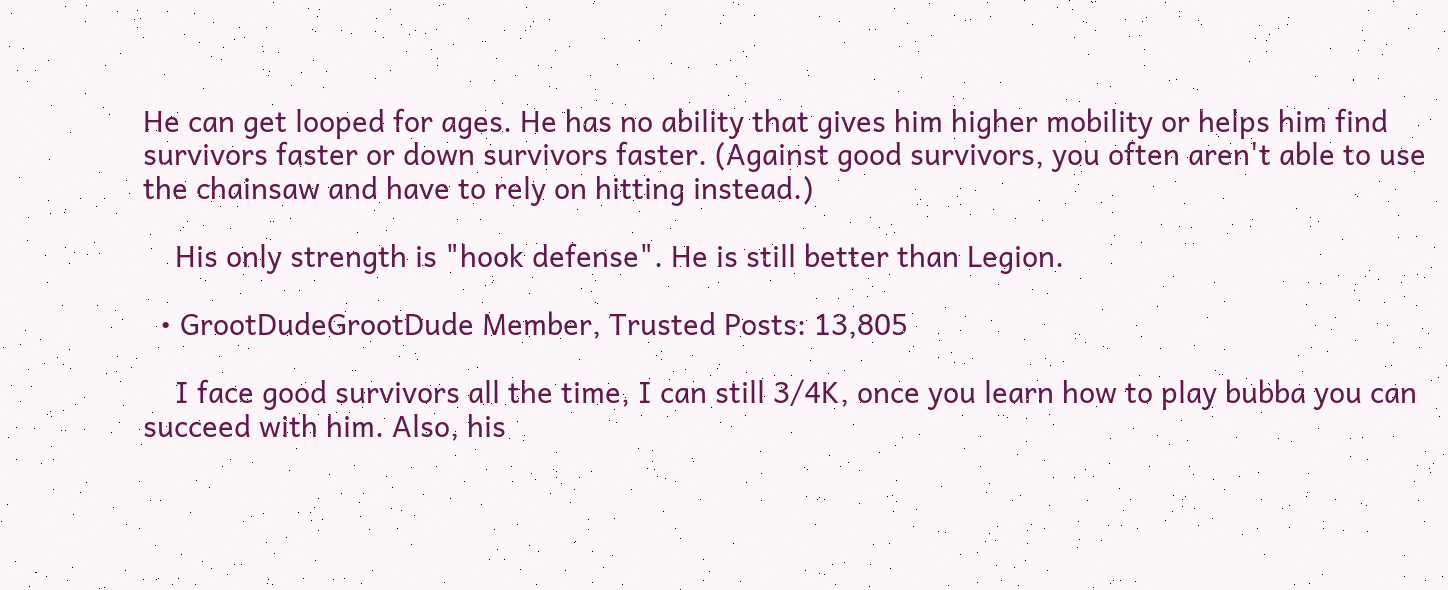He can get looped for ages. He has no ability that gives him higher mobility or helps him find survivors faster or down survivors faster. (Against good survivors, you often aren't able to use the chainsaw and have to rely on hitting instead.)

    His only strength is "hook defense". He is still better than Legion.

  • GrootDudeGrootDude Member, Trusted Posts: 13,805

    I face good survivors all the time, I can still 3/4K, once you learn how to play bubba you can succeed with him. Also, his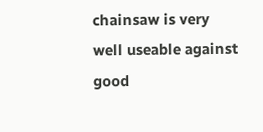chainsaw is very well useable against good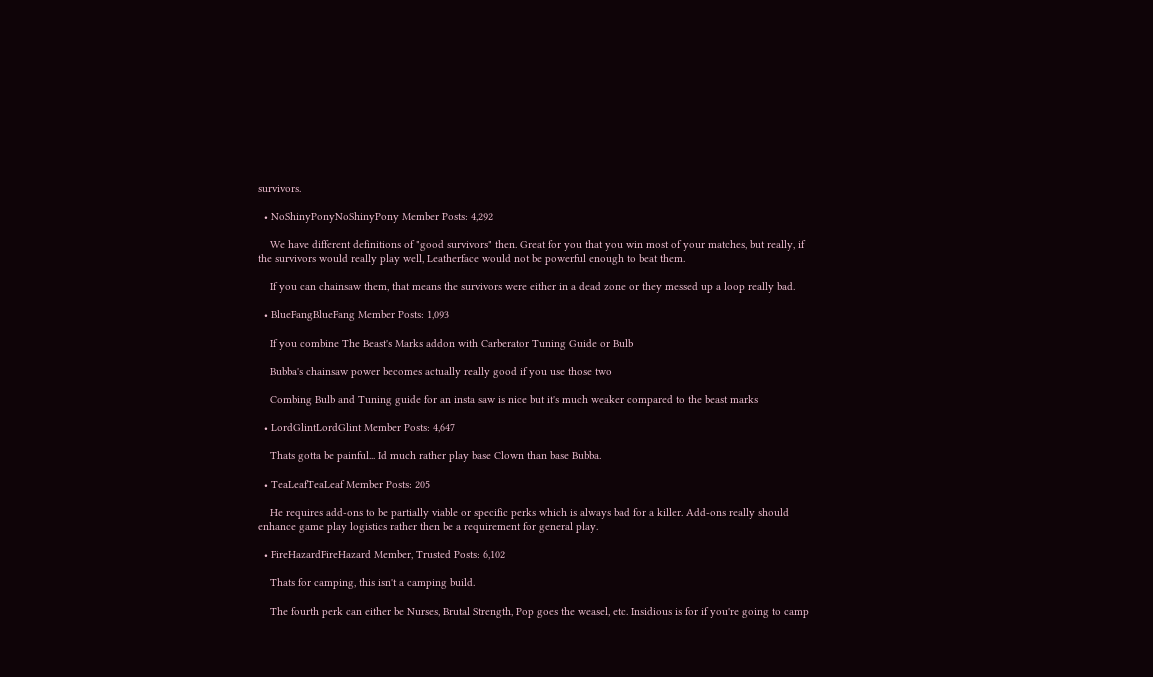survivors.

  • NoShinyPonyNoShinyPony Member Posts: 4,292

    We have different definitions of "good survivors" then. Great for you that you win most of your matches, but really, if the survivors would really play well, Leatherface would not be powerful enough to beat them.

    If you can chainsaw them, that means the survivors were either in a dead zone or they messed up a loop really bad.

  • BlueFangBlueFang Member Posts: 1,093

    If you combine The Beast's Marks addon with Carberator Tuning Guide or Bulb

    Bubba's chainsaw power becomes actually really good if you use those two

    Combing Bulb and Tuning guide for an insta saw is nice but it's much weaker compared to the beast marks

  • LordGlintLordGlint Member Posts: 4,647

    Thats gotta be painful... Id much rather play base Clown than base Bubba.

  • TeaLeafTeaLeaf Member Posts: 205

    He requires add-ons to be partially viable or specific perks which is always bad for a killer. Add-ons really should enhance game play logistics rather then be a requirement for general play.

  • FireHazardFireHazard Member, Trusted Posts: 6,102

    Thats for camping, this isn't a camping build.

    The fourth perk can either be Nurses, Brutal Strength, Pop goes the weasel, etc. Insidious is for if you're going to camp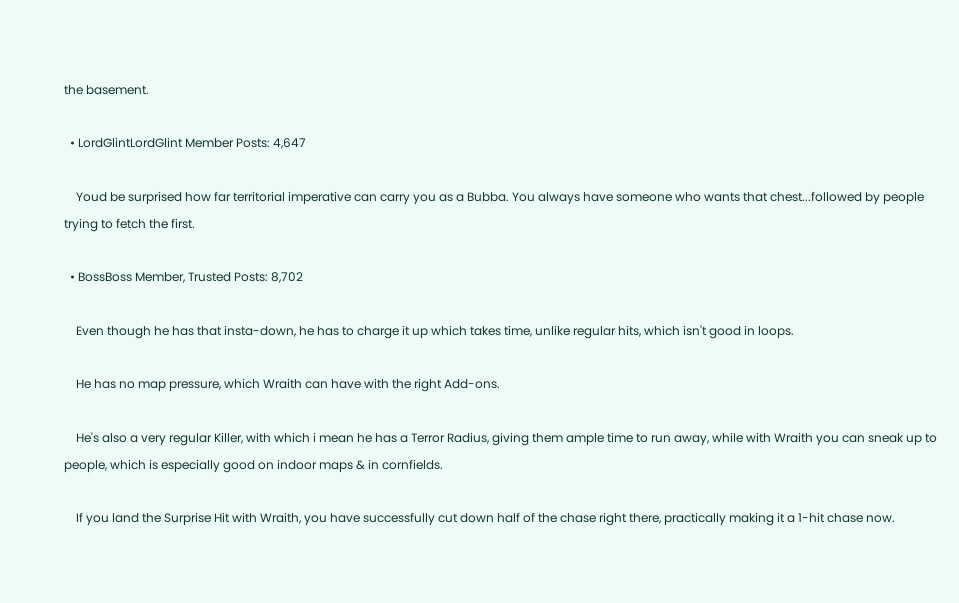the basement.

  • LordGlintLordGlint Member Posts: 4,647

    Youd be surprised how far territorial imperative can carry you as a Bubba. You always have someone who wants that chest...followed by people trying to fetch the first.

  • BossBoss Member, Trusted Posts: 8,702

    Even though he has that insta-down, he has to charge it up which takes time, unlike regular hits, which isn't good in loops.

    He has no map pressure, which Wraith can have with the right Add-ons.

    He's also a very regular Killer, with which i mean he has a Terror Radius, giving them ample time to run away, while with Wraith you can sneak up to people, which is especially good on indoor maps & in cornfields.

    If you land the Surprise Hit with Wraith, you have successfully cut down half of the chase right there, practically making it a 1-hit chase now.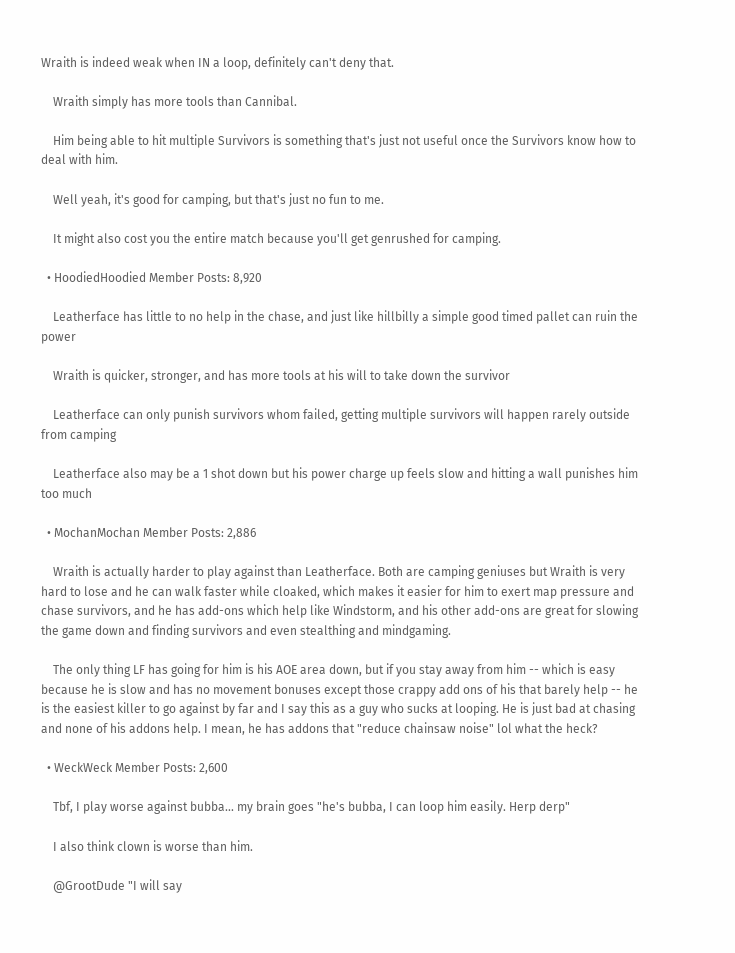Wraith is indeed weak when IN a loop, definitely can't deny that.

    Wraith simply has more tools than Cannibal.

    Him being able to hit multiple Survivors is something that's just not useful once the Survivors know how to deal with him.

    Well yeah, it's good for camping, but that's just no fun to me.

    It might also cost you the entire match because you'll get genrushed for camping.

  • HoodiedHoodied Member Posts: 8,920

    Leatherface has little to no help in the chase, and just like hillbilly a simple good timed pallet can ruin the power

    Wraith is quicker, stronger, and has more tools at his will to take down the survivor

    Leatherface can only punish survivors whom failed, getting multiple survivors will happen rarely outside from camping

    Leatherface also may be a 1 shot down but his power charge up feels slow and hitting a wall punishes him too much

  • MochanMochan Member Posts: 2,886

    Wraith is actually harder to play against than Leatherface. Both are camping geniuses but Wraith is very hard to lose and he can walk faster while cloaked, which makes it easier for him to exert map pressure and chase survivors, and he has add-ons which help like Windstorm, and his other add-ons are great for slowing the game down and finding survivors and even stealthing and mindgaming.

    The only thing LF has going for him is his AOE area down, but if you stay away from him -- which is easy because he is slow and has no movement bonuses except those crappy add ons of his that barely help -- he is the easiest killer to go against by far and I say this as a guy who sucks at looping. He is just bad at chasing and none of his addons help. I mean, he has addons that "reduce chainsaw noise" lol what the heck?

  • WeckWeck Member Posts: 2,600

    Tbf, I play worse against bubba... my brain goes "he's bubba, I can loop him easily. Herp derp"

    I also think clown is worse than him.

    @GrootDude "I will say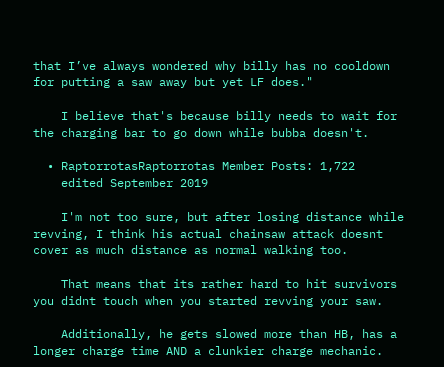that I’ve always wondered why billy has no cooldown for putting a saw away but yet LF does."

    I believe that's because billy needs to wait for the charging bar to go down while bubba doesn't.

  • RaptorrotasRaptorrotas Member Posts: 1,722
    edited September 2019

    I'm not too sure, but after losing distance while revving, I think his actual chainsaw attack doesnt cover as much distance as normal walking too.

    That means that its rather hard to hit survivors you didnt touch when you started revving your saw.

    Additionally, he gets slowed more than HB, has a longer charge time AND a clunkier charge mechanic.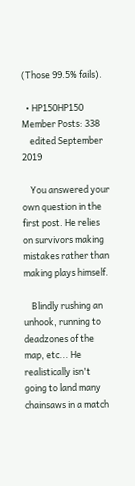(Those 99.5% fails).

  • HP150HP150 Member Posts: 338
    edited September 2019

    You answered your own question in the first post. He relies on survivors making mistakes rather than making plays himself.

    Blindly rushing an unhook, running to deadzones of the map, etc... He realistically isn't going to land many chainsaws in a match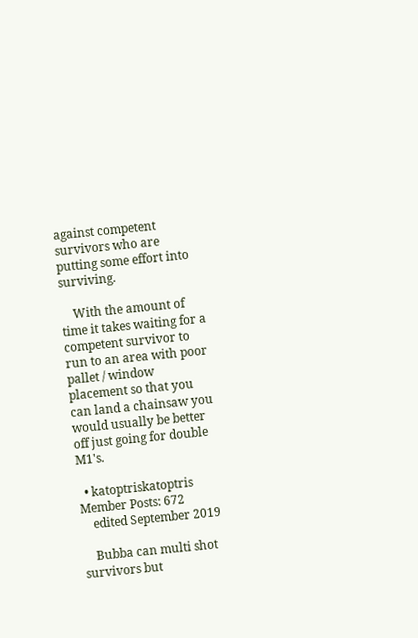against competent survivors who are putting some effort into surviving.

    With the amount of time it takes waiting for a competent survivor to run to an area with poor pallet / window placement so that you can land a chainsaw you would usually be better off just going for double M1's.

  • katoptriskatoptris Member Posts: 672
    edited September 2019

    Bubba can multi shot survivors but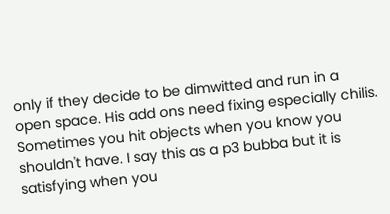only if they decide to be dimwitted and run in a open space. His add ons need fixing especially chilis. Sometimes you hit objects when you know you shouldn't have. I say this as a p3 bubba but it is satisfying when you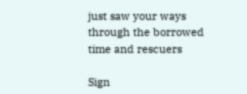just saw your ways through the borrowed time and rescuers

Sign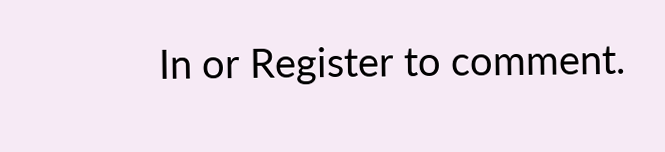In or Register to comment.